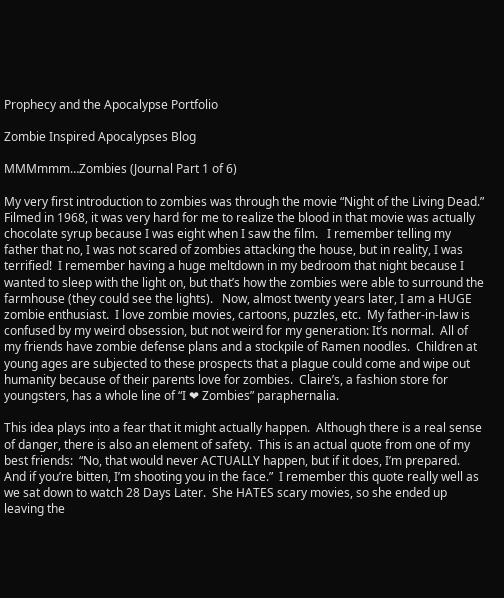Prophecy and the Apocalypse Portfolio

Zombie Inspired Apocalypses Blog

MMMmmm…Zombies (Journal Part 1 of 6)

My very first introduction to zombies was through the movie “Night of the Living Dead.”  Filmed in 1968, it was very hard for me to realize the blood in that movie was actually chocolate syrup because I was eight when I saw the film.   I remember telling my father that no, I was not scared of zombies attacking the house, but in reality, I was terrified!  I remember having a huge meltdown in my bedroom that night because I wanted to sleep with the light on, but that’s how the zombies were able to surround the farmhouse (they could see the lights).   Now, almost twenty years later, I am a HUGE zombie enthusiast.  I love zombie movies, cartoons, puzzles, etc.  My father-in-law is confused by my weird obsession, but not weird for my generation: It’s normal.  All of my friends have zombie defense plans and a stockpile of Ramen noodles.  Children at young ages are subjected to these prospects that a plague could come and wipe out humanity because of their parents love for zombies.  Claire’s, a fashion store for youngsters, has a whole line of “I ❤ Zombies” paraphernalia.

This idea plays into a fear that it might actually happen.  Although there is a real sense of danger, there is also an element of safety.  This is an actual quote from one of my best friends:  “No, that would never ACTUALLY happen, but if it does, I’m prepared.  And if you’re bitten, I’m shooting you in the face.”  I remember this quote really well as we sat down to watch 28 Days Later.  She HATES scary movies, so she ended up leaving the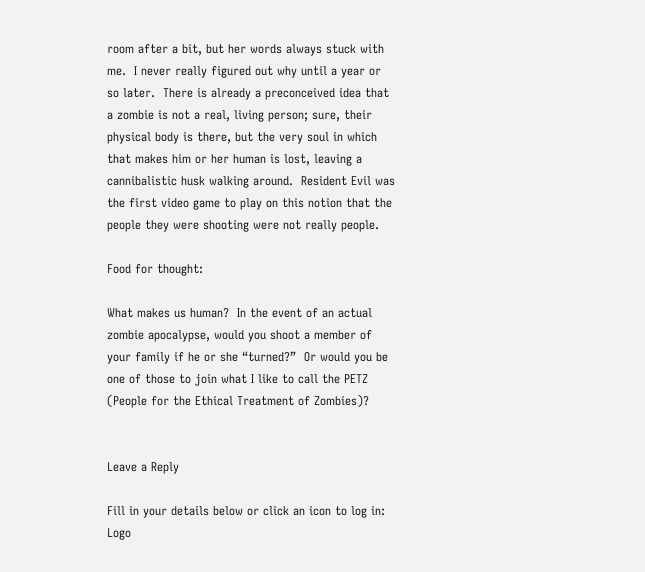room after a bit, but her words always stuck with me.  I never really figured out why until a year or so later.  There is already a preconceived idea that a zombie is not a real, living person; sure, their physical body is there, but the very soul in which that makes him or her human is lost, leaving a cannibalistic husk walking around.  Resident Evil was the first video game to play on this notion that the people they were shooting were not really people.

Food for thought:

What makes us human?  In the event of an actual zombie apocalypse, would you shoot a member of your family if he or she “turned?”  Or would you be one of those to join what I like to call the PETZ (People for the Ethical Treatment of Zombies)?


Leave a Reply

Fill in your details below or click an icon to log in: Logo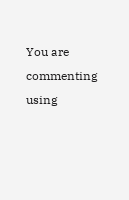You are commenting using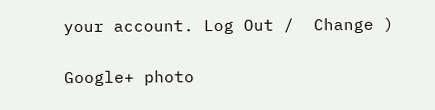your account. Log Out /  Change )

Google+ photo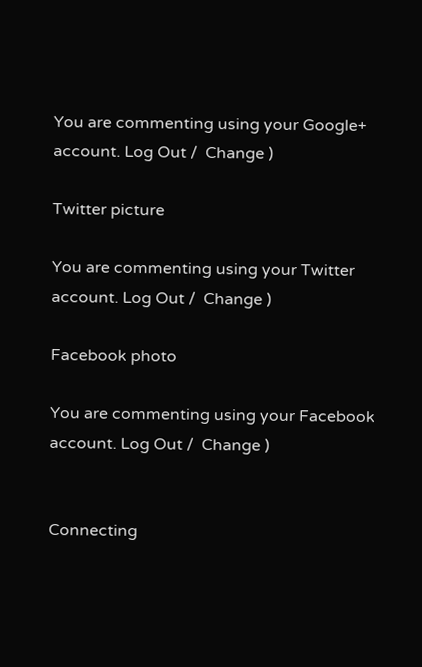You are commenting using your Google+ account. Log Out /  Change )

Twitter picture

You are commenting using your Twitter account. Log Out /  Change )

Facebook photo

You are commenting using your Facebook account. Log Out /  Change )


Connecting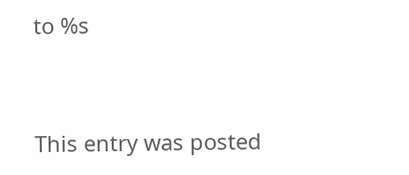to %s


This entry was posted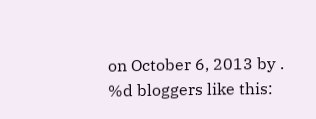on October 6, 2013 by .
%d bloggers like this: